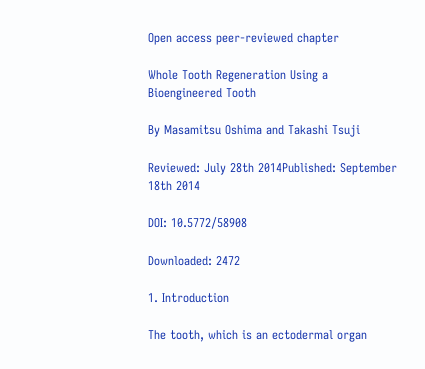Open access peer-reviewed chapter

Whole Tooth Regeneration Using a Bioengineered Tooth

By Masamitsu Oshima and Takashi Tsuji

Reviewed: July 28th 2014Published: September 18th 2014

DOI: 10.5772/58908

Downloaded: 2472

1. Introduction

The tooth, which is an ectodermal organ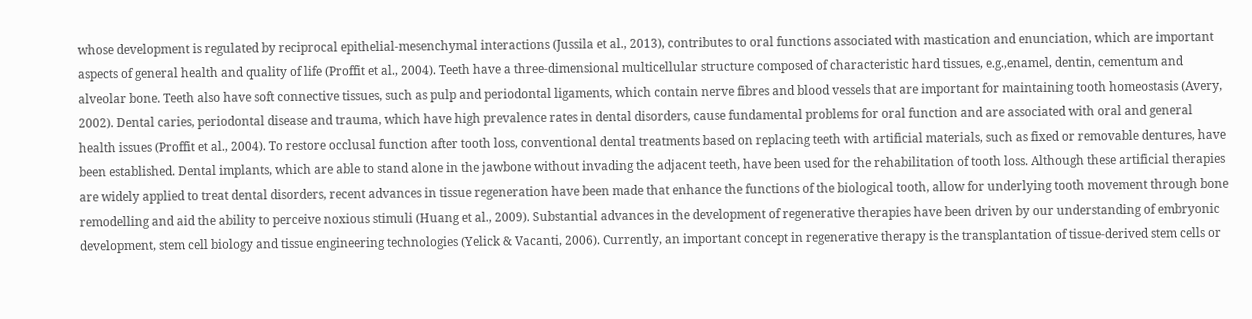whose development is regulated by reciprocal epithelial-mesenchymal interactions (Jussila et al., 2013), contributes to oral functions associated with mastication and enunciation, which are important aspects of general health and quality of life (Proffit et al., 2004). Teeth have a three-dimensional multicellular structure composed of characteristic hard tissues, e.g.,enamel, dentin, cementum and alveolar bone. Teeth also have soft connective tissues, such as pulp and periodontal ligaments, which contain nerve fibres and blood vessels that are important for maintaining tooth homeostasis (Avery, 2002). Dental caries, periodontal disease and trauma, which have high prevalence rates in dental disorders, cause fundamental problems for oral function and are associated with oral and general health issues (Proffit et al., 2004). To restore occlusal function after tooth loss, conventional dental treatments based on replacing teeth with artificial materials, such as fixed or removable dentures, have been established. Dental implants, which are able to stand alone in the jawbone without invading the adjacent teeth, have been used for the rehabilitation of tooth loss. Although these artificial therapies are widely applied to treat dental disorders, recent advances in tissue regeneration have been made that enhance the functions of the biological tooth, allow for underlying tooth movement through bone remodelling and aid the ability to perceive noxious stimuli (Huang et al., 2009). Substantial advances in the development of regenerative therapies have been driven by our understanding of embryonic development, stem cell biology and tissue engineering technologies (Yelick & Vacanti, 2006). Currently, an important concept in regenerative therapy is the transplantation of tissue-derived stem cells or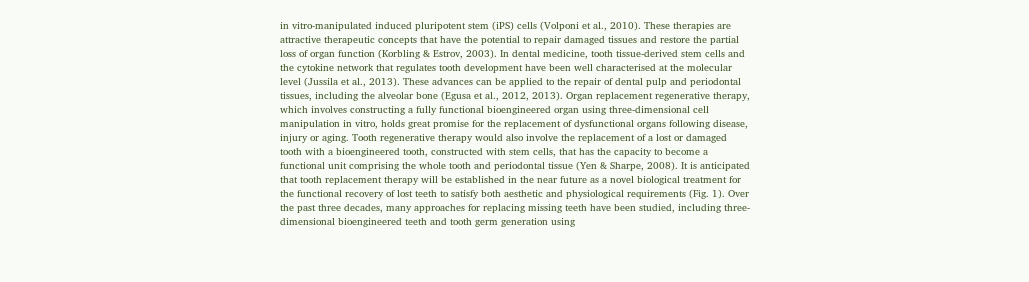in vitro-manipulated induced pluripotent stem (iPS) cells (Volponi et al., 2010). These therapies are attractive therapeutic concepts that have the potential to repair damaged tissues and restore the partial loss of organ function (Korbling & Estrov, 2003). In dental medicine, tooth tissue-derived stem cells and the cytokine network that regulates tooth development have been well characterised at the molecular level (Jussila et al., 2013). These advances can be applied to the repair of dental pulp and periodontal tissues, including the alveolar bone (Egusa et al., 2012, 2013). Organ replacement regenerative therapy, which involves constructing a fully functional bioengineered organ using three-dimensional cell manipulation in vitro, holds great promise for the replacement of dysfunctional organs following disease, injury or aging. Tooth regenerative therapy would also involve the replacement of a lost or damaged tooth with a bioengineered tooth, constructed with stem cells, that has the capacity to become a functional unit comprising the whole tooth and periodontal tissue (Yen & Sharpe, 2008). It is anticipated that tooth replacement therapy will be established in the near future as a novel biological treatment for the functional recovery of lost teeth to satisfy both aesthetic and physiological requirements (Fig. 1). Over the past three decades, many approaches for replacing missing teeth have been studied, including three-dimensional bioengineered teeth and tooth germ generation using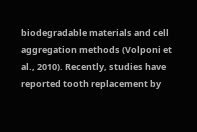biodegradable materials and cell aggregation methods (Volponi et al., 2010). Recently, studies have reported tooth replacement by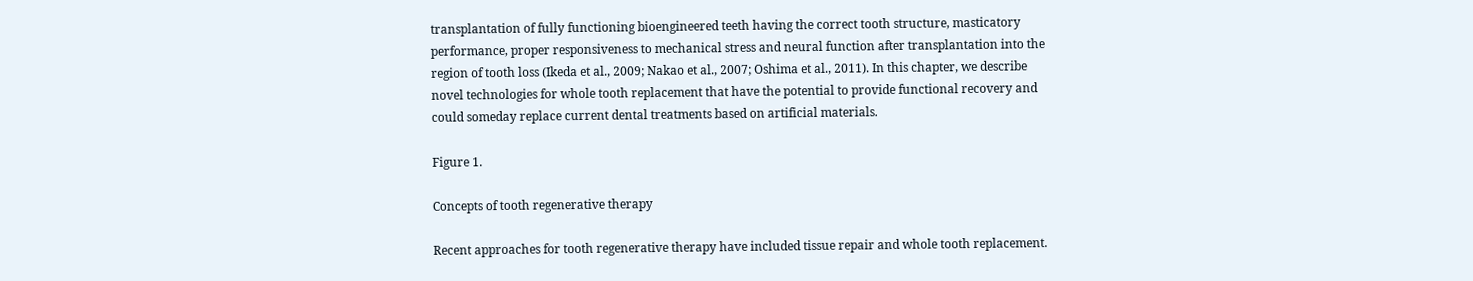transplantation of fully functioning bioengineered teeth having the correct tooth structure, masticatory performance, proper responsiveness to mechanical stress and neural function after transplantation into the region of tooth loss (Ikeda et al., 2009; Nakao et al., 2007; Oshima et al., 2011). In this chapter, we describe novel technologies for whole tooth replacement that have the potential to provide functional recovery and could someday replace current dental treatments based on artificial materials.

Figure 1.

Concepts of tooth regenerative therapy

Recent approaches for tooth regenerative therapy have included tissue repair and whole tooth replacement.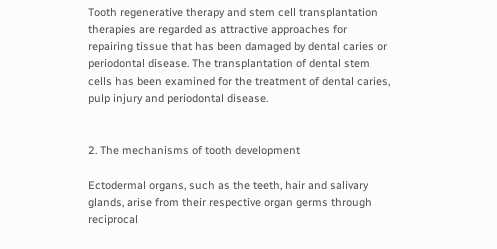Tooth regenerative therapy and stem cell transplantation therapies are regarded as attractive approaches for repairing tissue that has been damaged by dental caries or periodontal disease. The transplantation of dental stem cells has been examined for the treatment of dental caries, pulp injury and periodontal disease.


2. The mechanisms of tooth development

Ectodermal organs, such as the teeth, hair and salivary glands, arise from their respective organ germs through reciprocal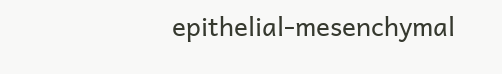epithelial-mesenchymal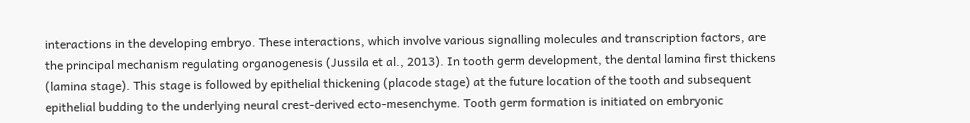interactions in the developing embryo. These interactions, which involve various signalling molecules and transcription factors, are the principal mechanism regulating organogenesis (Jussila et al., 2013). In tooth germ development, the dental lamina first thickens (lamina stage). This stage is followed by epithelial thickening (placode stage) at the future location of the tooth and subsequent epithelial budding to the underlying neural crest-derived ecto-mesenchyme. Tooth germ formation is initiated on embryonic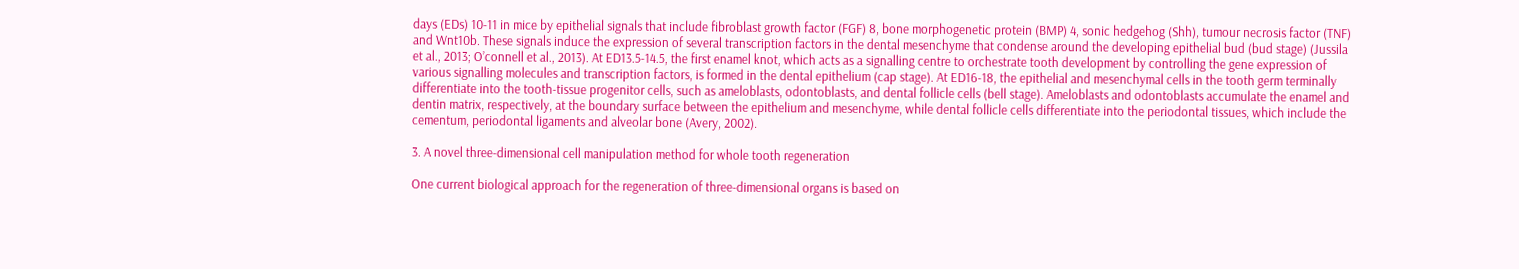days (EDs) 10-11 in mice by epithelial signals that include fibroblast growth factor (FGF) 8, bone morphogenetic protein (BMP) 4, sonic hedgehog (Shh), tumour necrosis factor (TNF) and Wnt10b. These signals induce the expression of several transcription factors in the dental mesenchyme that condense around the developing epithelial bud (bud stage) (Jussila et al., 2013; O’connell et al., 2013). At ED13.5-14.5, the first enamel knot, which acts as a signalling centre to orchestrate tooth development by controlling the gene expression of various signalling molecules and transcription factors, is formed in the dental epithelium (cap stage). At ED16-18, the epithelial and mesenchymal cells in the tooth germ terminally differentiate into the tooth-tissue progenitor cells, such as ameloblasts, odontoblasts, and dental follicle cells (bell stage). Ameloblasts and odontoblasts accumulate the enamel and dentin matrix, respectively, at the boundary surface between the epithelium and mesenchyme, while dental follicle cells differentiate into the periodontal tissues, which include the cementum, periodontal ligaments and alveolar bone (Avery, 2002).

3. A novel three-dimensional cell manipulation method for whole tooth regeneration

One current biological approach for the regeneration of three-dimensional organs is based on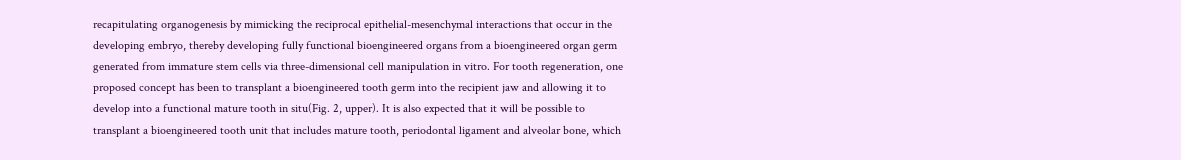recapitulating organogenesis by mimicking the reciprocal epithelial-mesenchymal interactions that occur in the developing embryo, thereby developing fully functional bioengineered organs from a bioengineered organ germ generated from immature stem cells via three-dimensional cell manipulation in vitro. For tooth regeneration, one proposed concept has been to transplant a bioengineered tooth germ into the recipient jaw and allowing it to develop into a functional mature tooth in situ(Fig. 2, upper). It is also expected that it will be possible to transplant a bioengineered tooth unit that includes mature tooth, periodontal ligament and alveolar bone, which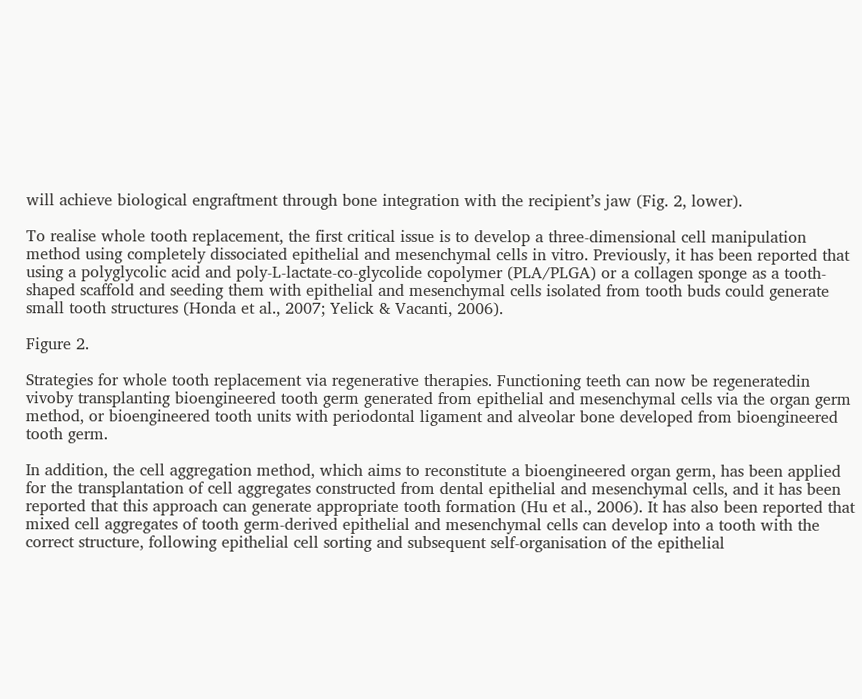will achieve biological engraftment through bone integration with the recipient’s jaw (Fig. 2, lower).

To realise whole tooth replacement, the first critical issue is to develop a three-dimensional cell manipulation method using completely dissociated epithelial and mesenchymal cells in vitro. Previously, it has been reported that using a polyglycolic acid and poly-L-lactate-co-glycolide copolymer (PLA/PLGA) or a collagen sponge as a tooth-shaped scaffold and seeding them with epithelial and mesenchymal cells isolated from tooth buds could generate small tooth structures (Honda et al., 2007; Yelick & Vacanti, 2006).

Figure 2.

Strategies for whole tooth replacement via regenerative therapies. Functioning teeth can now be regeneratedin vivoby transplanting bioengineered tooth germ generated from epithelial and mesenchymal cells via the organ germ method, or bioengineered tooth units with periodontal ligament and alveolar bone developed from bioengineered tooth germ.

In addition, the cell aggregation method, which aims to reconstitute a bioengineered organ germ, has been applied for the transplantation of cell aggregates constructed from dental epithelial and mesenchymal cells, and it has been reported that this approach can generate appropriate tooth formation (Hu et al., 2006). It has also been reported that mixed cell aggregates of tooth germ-derived epithelial and mesenchymal cells can develop into a tooth with the correct structure, following epithelial cell sorting and subsequent self-organisation of the epithelial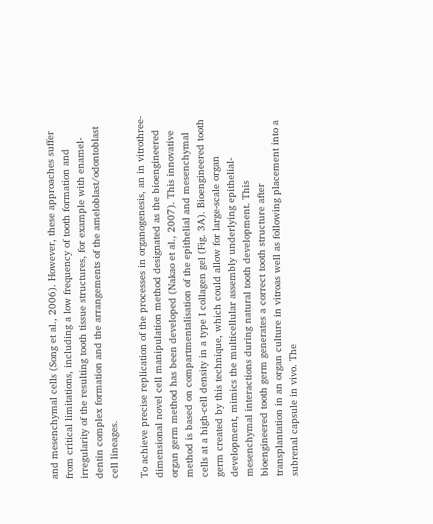and mesenchymal cells (Song et al., 2006). However, these approaches suffer from critical limitations, including a low frequency of tooth formation and irregularity of the resulting tooth tissue structures, for example with enamel-dentin complex formation and the arrangements of the ameloblast/odontoblast cell lineages.

To achieve precise replication of the processes in organogenesis, an in vitrothree-dimensional novel cell manipulation method designated as the bioengineered organ germ method has been developed (Nakao et al., 2007). This innovative method is based on compartmentalisation of the epithelial and mesenchymal cells at a high-cell density in a type I collagen gel (Fig. 3A). Bioengineered tooth germ created by this technique, which could allow for large-scale organ development, mimics the multicellular assembly underlying epithelial-mesenchymal interactions during natural tooth development. This bioengineered tooth germ generates a correct tooth structure after transplantation in an organ culture in vitroas well as following placement into a subrenal capsule in vivo. The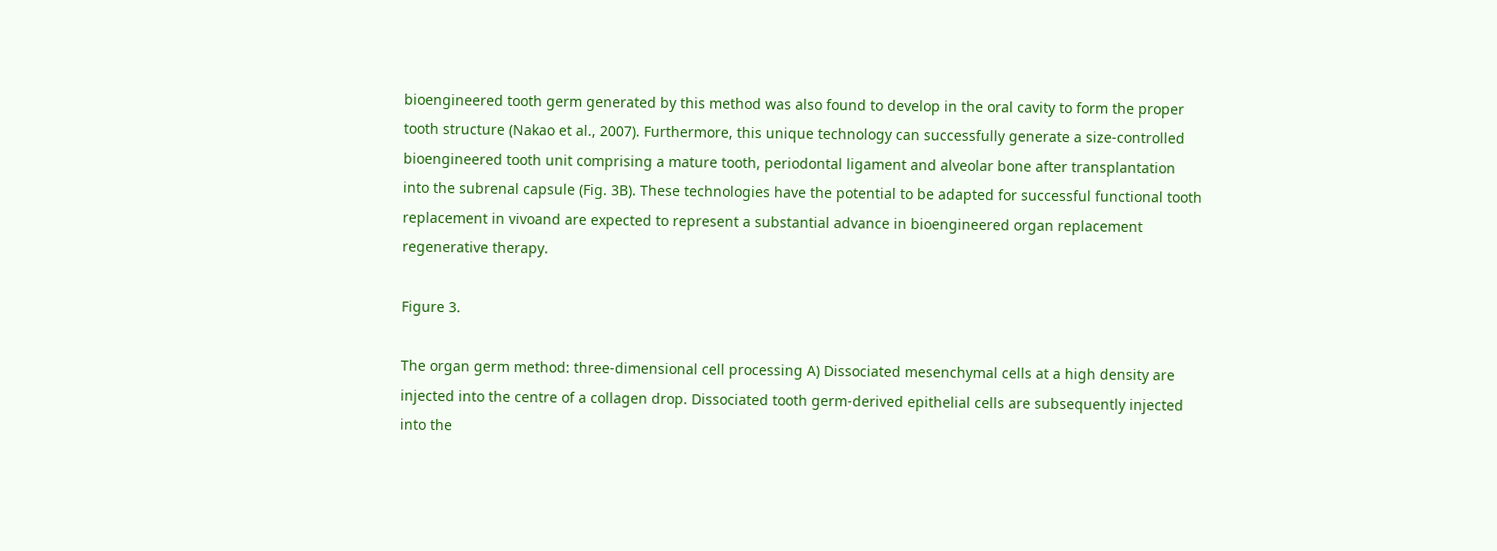bioengineered tooth germ generated by this method was also found to develop in the oral cavity to form the proper tooth structure (Nakao et al., 2007). Furthermore, this unique technology can successfully generate a size-controlled bioengineered tooth unit comprising a mature tooth, periodontal ligament and alveolar bone after transplantation into the subrenal capsule (Fig. 3B). These technologies have the potential to be adapted for successful functional tooth replacement in vivoand are expected to represent a substantial advance in bioengineered organ replacement regenerative therapy.

Figure 3.

The organ germ method: three-dimensional cell processing A) Dissociated mesenchymal cells at a high density are injected into the centre of a collagen drop. Dissociated tooth germ-derived epithelial cells are subsequently injected into the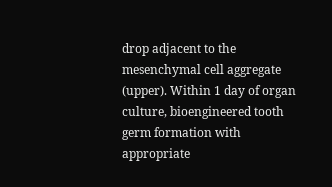drop adjacent to the mesenchymal cell aggregate (upper). Within 1 day of organ culture, bioengineered tooth germ formation with appropriate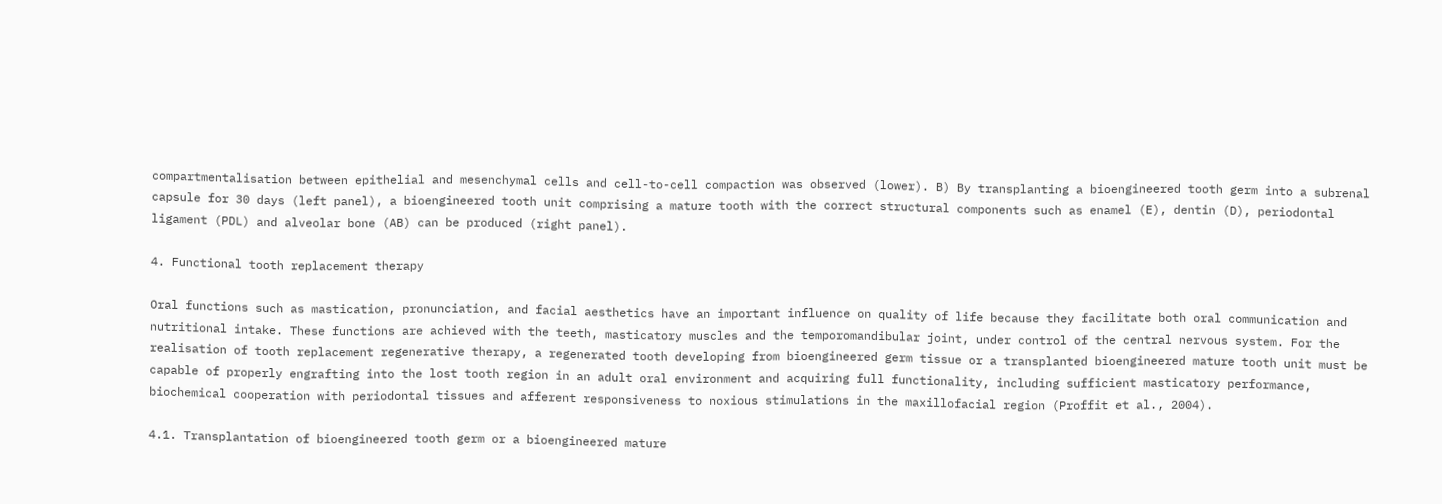compartmentalisation between epithelial and mesenchymal cells and cell-to-cell compaction was observed (lower). B) By transplanting a bioengineered tooth germ into a subrenal capsule for 30 days (left panel), a bioengineered tooth unit comprising a mature tooth with the correct structural components such as enamel (E), dentin (D), periodontal ligament (PDL) and alveolar bone (AB) can be produced (right panel).

4. Functional tooth replacement therapy

Oral functions such as mastication, pronunciation, and facial aesthetics have an important influence on quality of life because they facilitate both oral communication and nutritional intake. These functions are achieved with the teeth, masticatory muscles and the temporomandibular joint, under control of the central nervous system. For the realisation of tooth replacement regenerative therapy, a regenerated tooth developing from bioengineered germ tissue or a transplanted bioengineered mature tooth unit must be capable of properly engrafting into the lost tooth region in an adult oral environment and acquiring full functionality, including sufficient masticatory performance, biochemical cooperation with periodontal tissues and afferent responsiveness to noxious stimulations in the maxillofacial region (Proffit et al., 2004).

4.1. Transplantation of bioengineered tooth germ or a bioengineered mature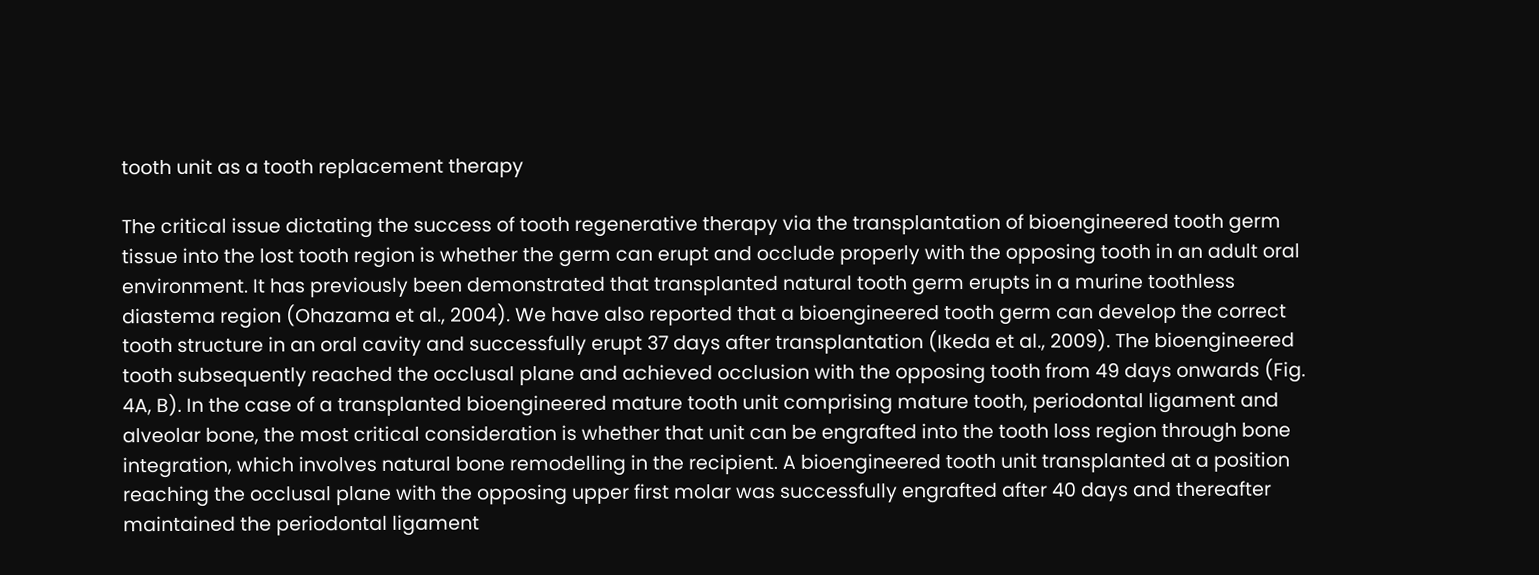tooth unit as a tooth replacement therapy

The critical issue dictating the success of tooth regenerative therapy via the transplantation of bioengineered tooth germ tissue into the lost tooth region is whether the germ can erupt and occlude properly with the opposing tooth in an adult oral environment. It has previously been demonstrated that transplanted natural tooth germ erupts in a murine toothless diastema region (Ohazama et al., 2004). We have also reported that a bioengineered tooth germ can develop the correct tooth structure in an oral cavity and successfully erupt 37 days after transplantation (Ikeda et al., 2009). The bioengineered tooth subsequently reached the occlusal plane and achieved occlusion with the opposing tooth from 49 days onwards (Fig. 4A, B). In the case of a transplanted bioengineered mature tooth unit comprising mature tooth, periodontal ligament and alveolar bone, the most critical consideration is whether that unit can be engrafted into the tooth loss region through bone integration, which involves natural bone remodelling in the recipient. A bioengineered tooth unit transplanted at a position reaching the occlusal plane with the opposing upper first molar was successfully engrafted after 40 days and thereafter maintained the periodontal ligament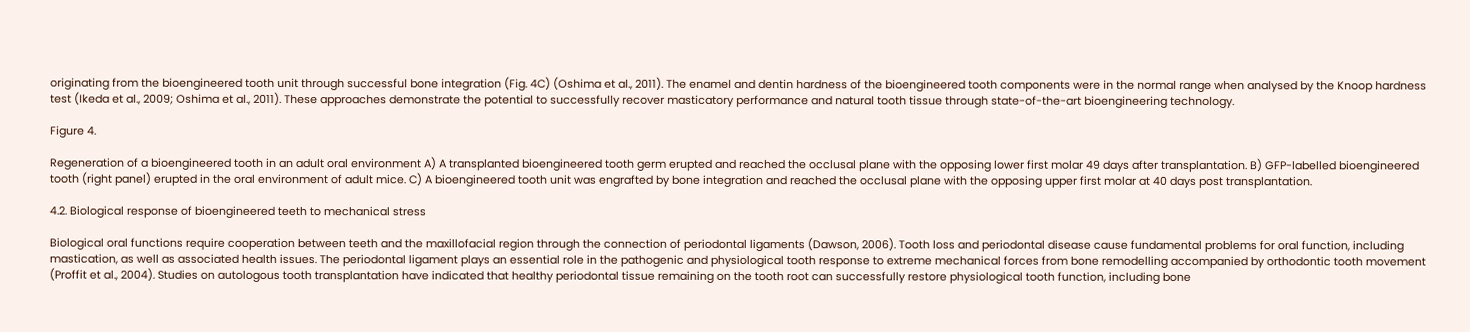originating from the bioengineered tooth unit through successful bone integration (Fig. 4C) (Oshima et al., 2011). The enamel and dentin hardness of the bioengineered tooth components were in the normal range when analysed by the Knoop hardness test (Ikeda et al., 2009; Oshima et al., 2011). These approaches demonstrate the potential to successfully recover masticatory performance and natural tooth tissue through state-of-the-art bioengineering technology.

Figure 4.

Regeneration of a bioengineered tooth in an adult oral environment A) A transplanted bioengineered tooth germ erupted and reached the occlusal plane with the opposing lower first molar 49 days after transplantation. B) GFP-labelled bioengineered tooth (right panel) erupted in the oral environment of adult mice. C) A bioengineered tooth unit was engrafted by bone integration and reached the occlusal plane with the opposing upper first molar at 40 days post transplantation.

4.2. Biological response of bioengineered teeth to mechanical stress

Biological oral functions require cooperation between teeth and the maxillofacial region through the connection of periodontal ligaments (Dawson, 2006). Tooth loss and periodontal disease cause fundamental problems for oral function, including mastication, as well as associated health issues. The periodontal ligament plays an essential role in the pathogenic and physiological tooth response to extreme mechanical forces from bone remodelling accompanied by orthodontic tooth movement (Proffit et al., 2004). Studies on autologous tooth transplantation have indicated that healthy periodontal tissue remaining on the tooth root can successfully restore physiological tooth function, including bone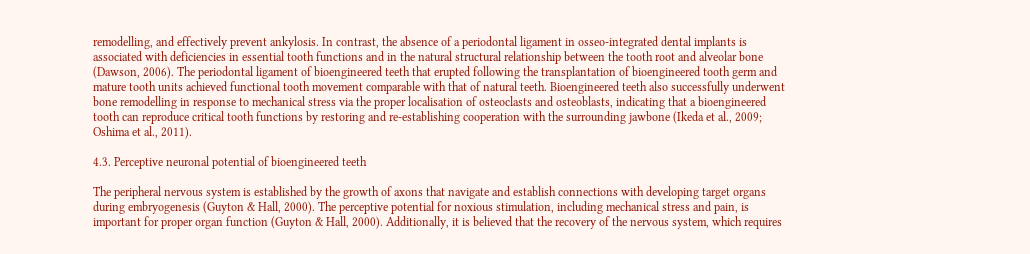remodelling, and effectively prevent ankylosis. In contrast, the absence of a periodontal ligament in osseo-integrated dental implants is associated with deficiencies in essential tooth functions and in the natural structural relationship between the tooth root and alveolar bone (Dawson, 2006). The periodontal ligament of bioengineered teeth that erupted following the transplantation of bioengineered tooth germ and mature tooth units achieved functional tooth movement comparable with that of natural teeth. Bioengineered teeth also successfully underwent bone remodelling in response to mechanical stress via the proper localisation of osteoclasts and osteoblasts, indicating that a bioengineered tooth can reproduce critical tooth functions by restoring and re-establishing cooperation with the surrounding jawbone (Ikeda et al., 2009; Oshima et al., 2011).

4.3. Perceptive neuronal potential of bioengineered teeth

The peripheral nervous system is established by the growth of axons that navigate and establish connections with developing target organs during embryogenesis (Guyton & Hall, 2000). The perceptive potential for noxious stimulation, including mechanical stress and pain, is important for proper organ function (Guyton & Hall, 2000). Additionally, it is believed that the recovery of the nervous system, which requires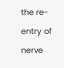the re-entry of nerve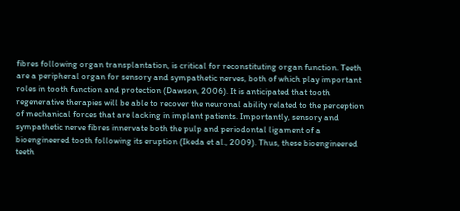fibres following organ transplantation, is critical for reconstituting organ function. Teeth are a peripheral organ for sensory and sympathetic nerves, both of which play important roles in tooth function and protection (Dawson, 2006). It is anticipated that tooth regenerative therapies will be able to recover the neuronal ability related to the perception of mechanical forces that are lacking in implant patients. Importantly, sensory and sympathetic nerve fibres innervate both the pulp and periodontal ligament of a bioengineered tooth following its eruption (Ikeda et al., 2009). Thus, these bioengineered teeth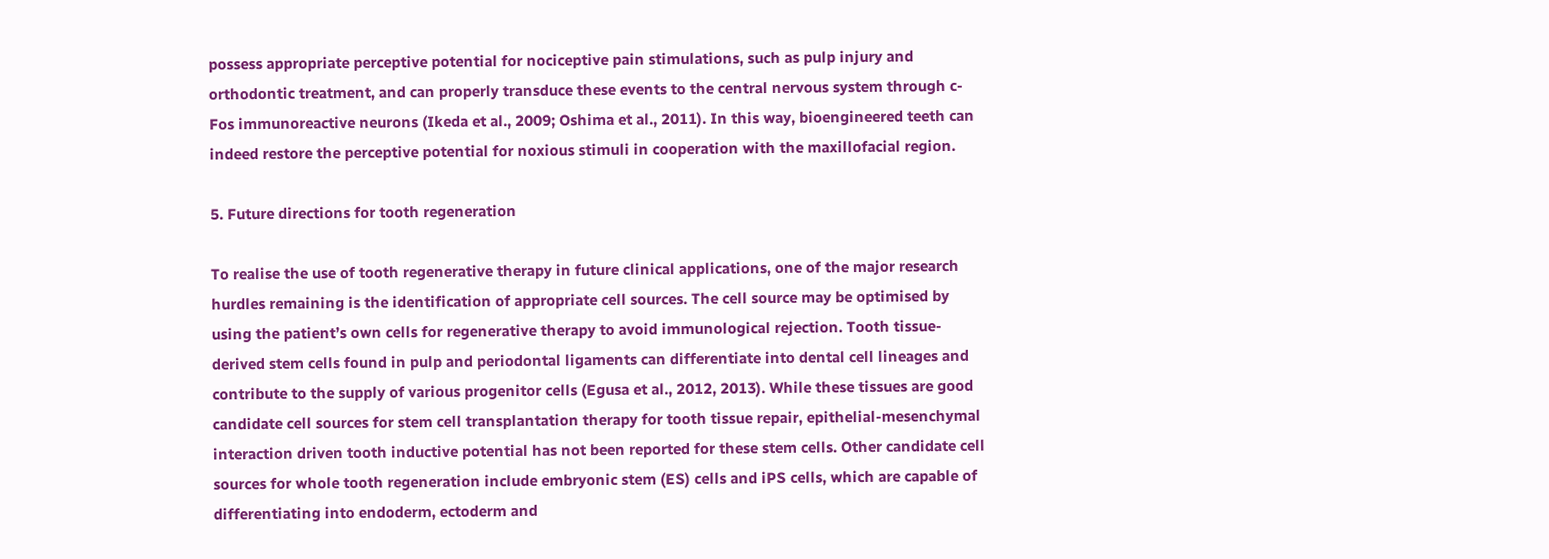possess appropriate perceptive potential for nociceptive pain stimulations, such as pulp injury and orthodontic treatment, and can properly transduce these events to the central nervous system through c-Fos immunoreactive neurons (Ikeda et al., 2009; Oshima et al., 2011). In this way, bioengineered teeth can indeed restore the perceptive potential for noxious stimuli in cooperation with the maxillofacial region.

5. Future directions for tooth regeneration

To realise the use of tooth regenerative therapy in future clinical applications, one of the major research hurdles remaining is the identification of appropriate cell sources. The cell source may be optimised by using the patient’s own cells for regenerative therapy to avoid immunological rejection. Tooth tissue-derived stem cells found in pulp and periodontal ligaments can differentiate into dental cell lineages and contribute to the supply of various progenitor cells (Egusa et al., 2012, 2013). While these tissues are good candidate cell sources for stem cell transplantation therapy for tooth tissue repair, epithelial-mesenchymal interaction driven tooth inductive potential has not been reported for these stem cells. Other candidate cell sources for whole tooth regeneration include embryonic stem (ES) cells and iPS cells, which are capable of differentiating into endoderm, ectoderm and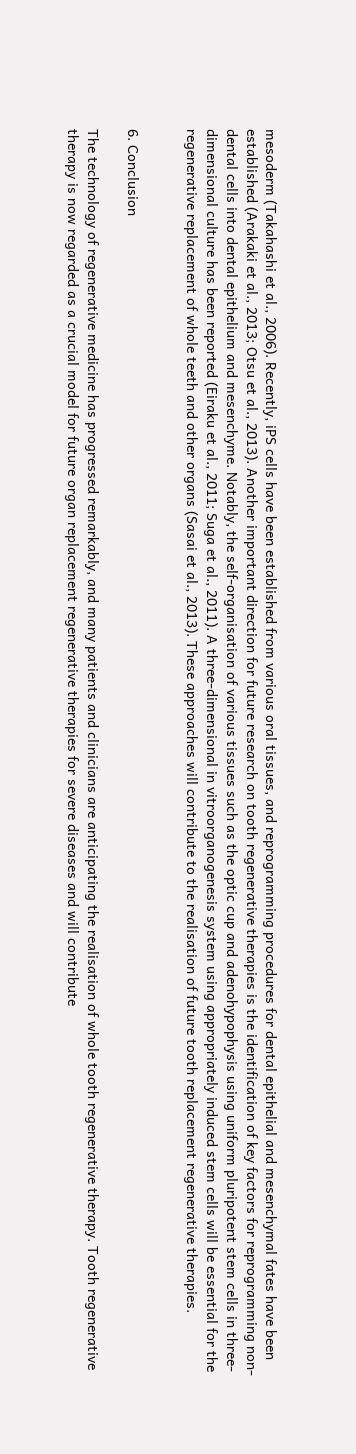mesoderm (Takahashi et al., 2006). Recently, iPS cells have been established from various oral tissues, and reprogramming procedures for dental epithelial and mesenchymal fates have been established (Arakaki et al., 2013; Otsu et al., 2013). Another important direction for future research on tooth regenerative therapies is the identification of key factors for reprogramming non-dental cells into dental epithelium and mesenchyme. Notably, the self-organisation of various tissues such as the optic cup and adenohypophysis using uniform pluripotent stem cells in three-dimensional culture has been reported (Eiraku et al., 2011; Suga et al., 2011). A three-dimensional in vitroorganogenesis system using appropriately induced stem cells will be essential for the regenerative replacement of whole teeth and other organs (Sasai et al., 2013). These approaches will contribute to the realisation of future tooth replacement regenerative therapies.


6. Conclusion

The technology of regenerative medicine has progressed remarkably, and many patients and clinicians are anticipating the realisation of whole tooth regenerative therapy. Tooth regenerative therapy is now regarded as a crucial model for future organ replacement regenerative therapies for severe diseases and will contribute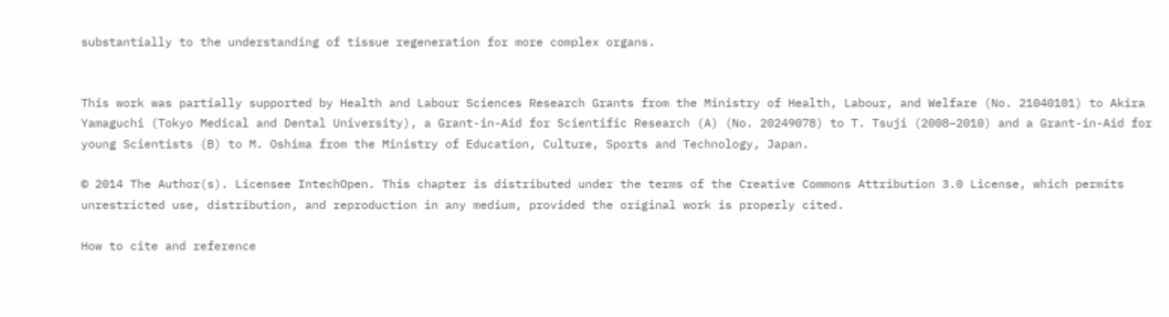substantially to the understanding of tissue regeneration for more complex organs.


This work was partially supported by Health and Labour Sciences Research Grants from the Ministry of Health, Labour, and Welfare (No. 21040101) to Akira Yamaguchi (Tokyo Medical and Dental University), a Grant-in-Aid for Scientific Research (A) (No. 20249078) to T. Tsuji (2008–2010) and a Grant-in-Aid for young Scientists (B) to M. Oshima from the Ministry of Education, Culture, Sports and Technology, Japan.

© 2014 The Author(s). Licensee IntechOpen. This chapter is distributed under the terms of the Creative Commons Attribution 3.0 License, which permits unrestricted use, distribution, and reproduction in any medium, provided the original work is properly cited.

How to cite and reference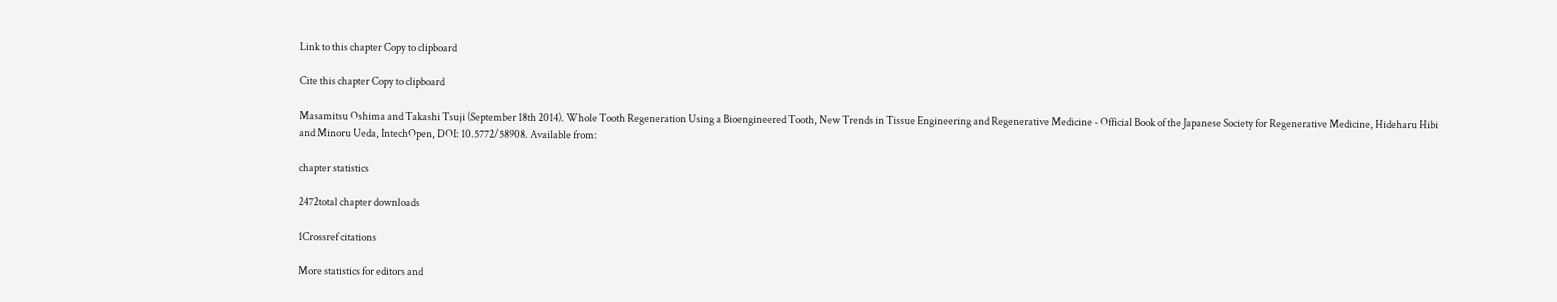Link to this chapter Copy to clipboard

Cite this chapter Copy to clipboard

Masamitsu Oshima and Takashi Tsuji (September 18th 2014). Whole Tooth Regeneration Using a Bioengineered Tooth, New Trends in Tissue Engineering and Regenerative Medicine - Official Book of the Japanese Society for Regenerative Medicine, Hideharu Hibi and Minoru Ueda, IntechOpen, DOI: 10.5772/58908. Available from:

chapter statistics

2472total chapter downloads

1Crossref citations

More statistics for editors and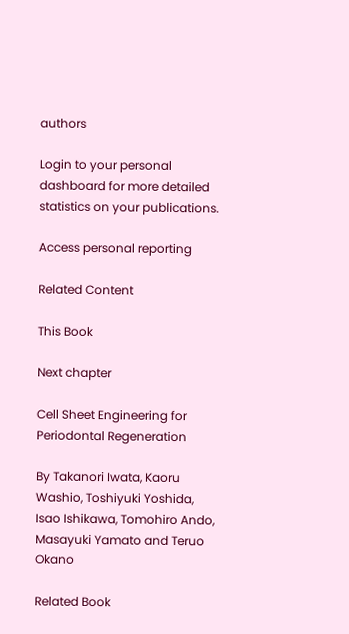authors

Login to your personal dashboard for more detailed statistics on your publications.

Access personal reporting

Related Content

This Book

Next chapter

Cell Sheet Engineering for Periodontal Regeneration

By Takanori Iwata, Kaoru Washio, Toshiyuki Yoshida, Isao Ishikawa, Tomohiro Ando, Masayuki Yamato and Teruo Okano

Related Book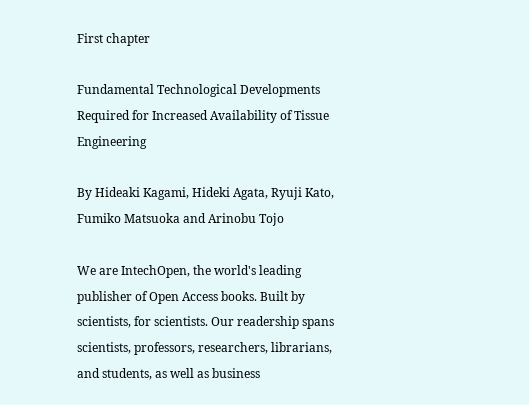First chapter

Fundamental Technological Developments Required for Increased Availability of Tissue Engineering

By Hideaki Kagami, Hideki Agata, Ryuji Kato, Fumiko Matsuoka and Arinobu Tojo

We are IntechOpen, the world's leading publisher of Open Access books. Built by scientists, for scientists. Our readership spans scientists, professors, researchers, librarians, and students, as well as business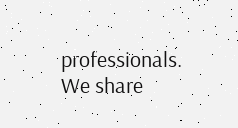professionals. We share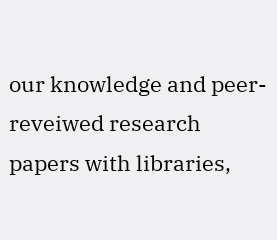our knowledge and peer-reveiwed research papers with libraries,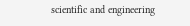scientific and engineering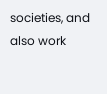societies, and also work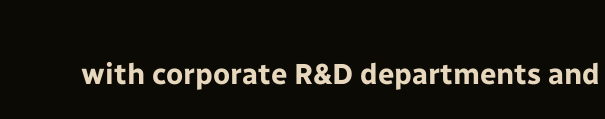with corporate R&D departments and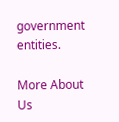government entities.

More About Us